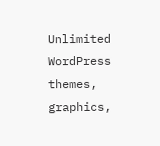Unlimited WordPress themes, graphics,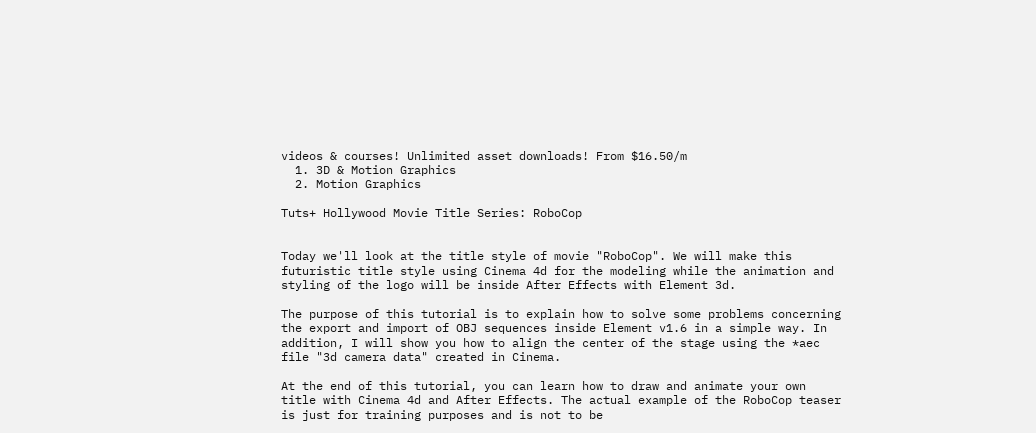videos & courses! Unlimited asset downloads! From $16.50/m
  1. 3D & Motion Graphics
  2. Motion Graphics

Tuts+ Hollywood Movie Title Series: RoboCop


Today we'll look at the title style of movie "RoboCop". We will make this futuristic title style using Cinema 4d for the modeling while the animation and styling of the logo will be inside After Effects with Element 3d.

The purpose of this tutorial is to explain how to solve some problems concerning the export and import of OBJ sequences inside Element v1.6 in a simple way. In addition, I will show you how to align the center of the stage using the *aec file "3d camera data" created in Cinema.

At the end of this tutorial, you can learn how to draw and animate your own title with Cinema 4d and After Effects. The actual example of the RoboCop teaser is just for training purposes and is not to be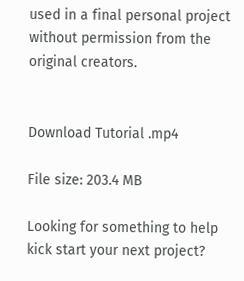used in a final personal project without permission from the original creators.


Download Tutorial .mp4

File size: 203.4 MB

Looking for something to help kick start your next project?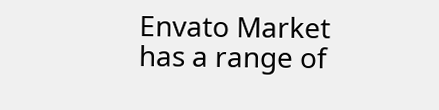Envato Market has a range of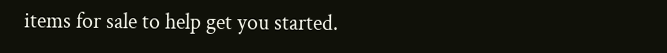items for sale to help get you started.